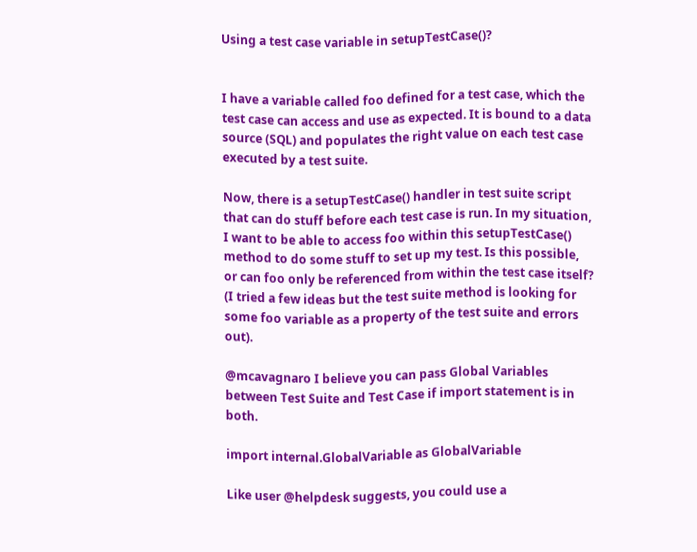Using a test case variable in setupTestCase()?


I have a variable called foo defined for a test case, which the test case can access and use as expected. It is bound to a data source (SQL) and populates the right value on each test case executed by a test suite.

Now, there is a setupTestCase() handler in test suite script that can do stuff before each test case is run. In my situation, I want to be able to access foo within this setupTestCase() method to do some stuff to set up my test. Is this possible, or can foo only be referenced from within the test case itself? (I tried a few ideas but the test suite method is looking for some foo variable as a property of the test suite and errors out).

@mcavagnaro I believe you can pass Global Variables between Test Suite and Test Case if import statement is in both.

import internal.GlobalVariable as GlobalVariable

Like user @helpdesk suggests, you could use a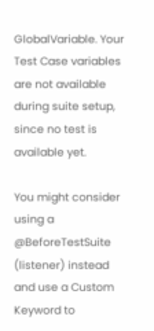GlobalVariable. Your Test Case variables are not available during suite setup, since no test is available yet.

You might consider using a @BeforeTestSuite (listener) instead and use a Custom Keyword to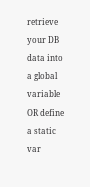retrieve your DB data into a global variable OR define a static var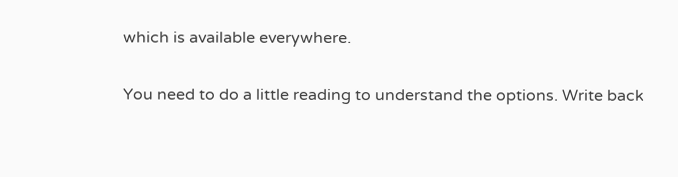which is available everywhere.

You need to do a little reading to understand the options. Write back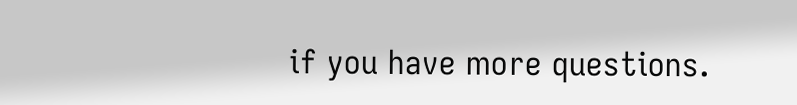if you have more questions.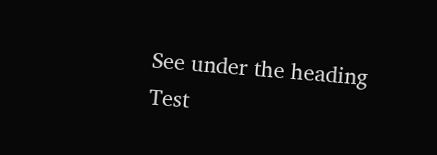See under the heading Test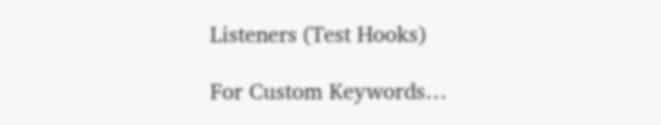Listeners (Test Hooks)

For Custom Keywords…